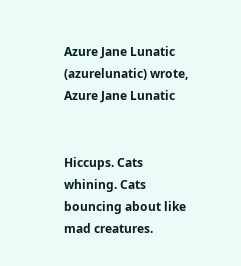Azure Jane Lunatic (azurelunatic) wrote,
Azure Jane Lunatic


Hiccups. Cats whining. Cats bouncing about like mad creatures.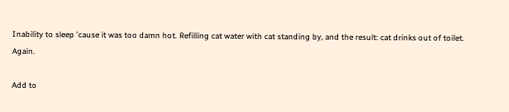Inability to sleep 'cause it was too damn hot. Refilling cat water with cat standing by, and the result: cat drinks out of toilet. Again.

Add to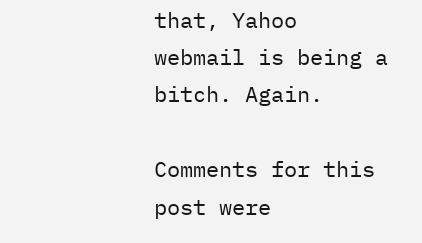that, Yahoo webmail is being a bitch. Again.

Comments for this post were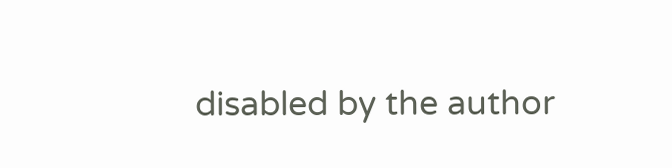disabled by the author